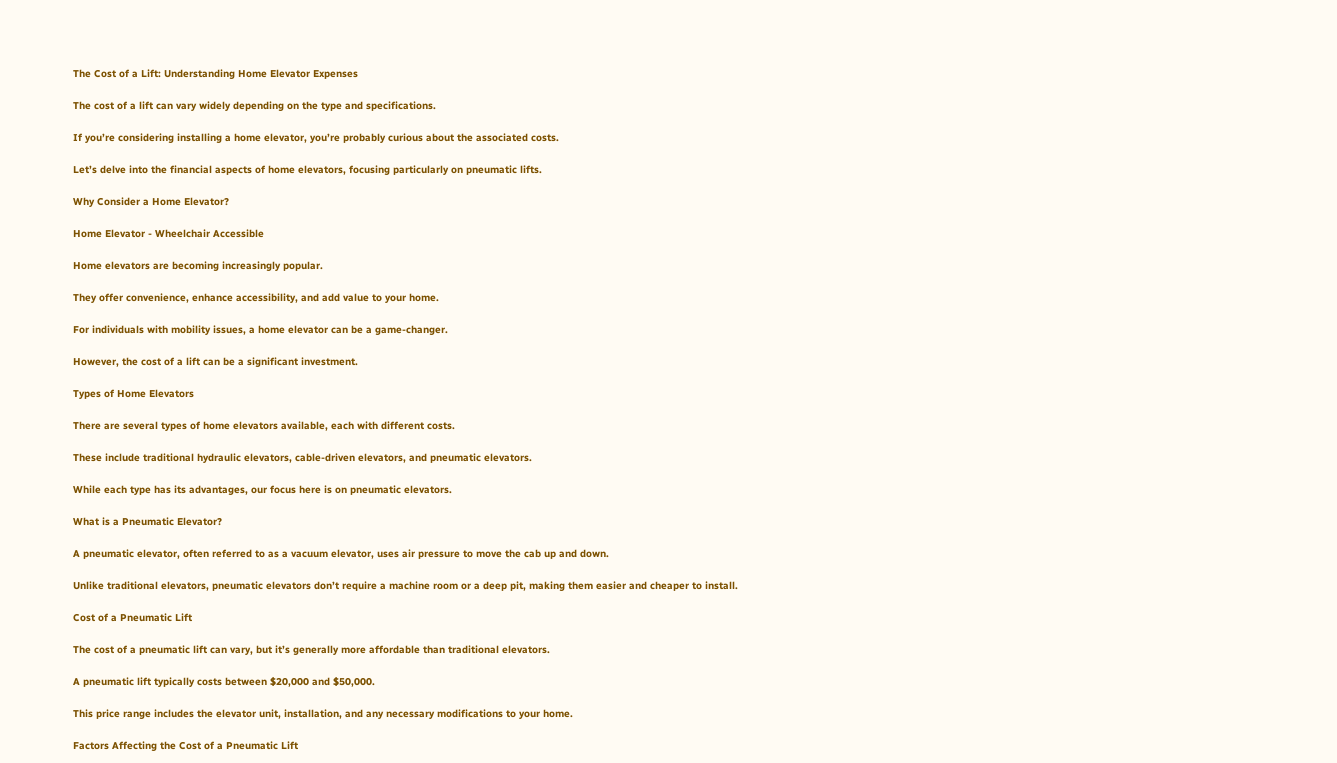The Cost of a Lift: Understanding Home Elevator Expenses

The cost of a lift can vary widely depending on the type and specifications.

If you’re considering installing a home elevator, you’re probably curious about the associated costs.

Let’s delve into the financial aspects of home elevators, focusing particularly on pneumatic lifts.

Why Consider a Home Elevator?

Home Elevator - Wheelchair Accessible

Home elevators are becoming increasingly popular.

They offer convenience, enhance accessibility, and add value to your home.

For individuals with mobility issues, a home elevator can be a game-changer.

However, the cost of a lift can be a significant investment.

Types of Home Elevators

There are several types of home elevators available, each with different costs.

These include traditional hydraulic elevators, cable-driven elevators, and pneumatic elevators.

While each type has its advantages, our focus here is on pneumatic elevators.

What is a Pneumatic Elevator?

A pneumatic elevator, often referred to as a vacuum elevator, uses air pressure to move the cab up and down.

Unlike traditional elevators, pneumatic elevators don’t require a machine room or a deep pit, making them easier and cheaper to install.

Cost of a Pneumatic Lift

The cost of a pneumatic lift can vary, but it’s generally more affordable than traditional elevators.

A pneumatic lift typically costs between $20,000 and $50,000.

This price range includes the elevator unit, installation, and any necessary modifications to your home.

Factors Affecting the Cost of a Pneumatic Lift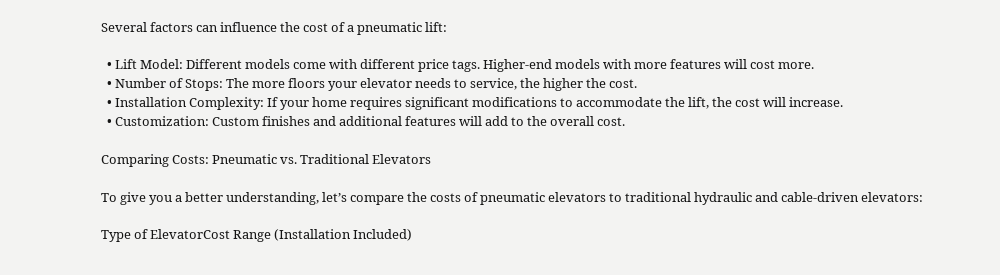Several factors can influence the cost of a pneumatic lift:

  • Lift Model: Different models come with different price tags. Higher-end models with more features will cost more.
  • Number of Stops: The more floors your elevator needs to service, the higher the cost.
  • Installation Complexity: If your home requires significant modifications to accommodate the lift, the cost will increase.
  • Customization: Custom finishes and additional features will add to the overall cost.

Comparing Costs: Pneumatic vs. Traditional Elevators

To give you a better understanding, let’s compare the costs of pneumatic elevators to traditional hydraulic and cable-driven elevators:

Type of ElevatorCost Range (Installation Included)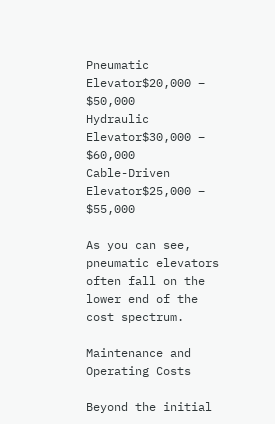Pneumatic Elevator$20,000 – $50,000
Hydraulic Elevator$30,000 – $60,000
Cable-Driven Elevator$25,000 – $55,000

As you can see, pneumatic elevators often fall on the lower end of the cost spectrum.

Maintenance and Operating Costs

Beyond the initial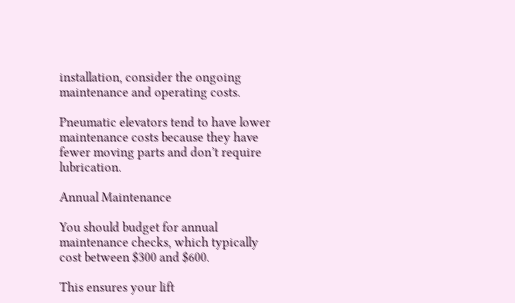installation, consider the ongoing maintenance and operating costs.

Pneumatic elevators tend to have lower maintenance costs because they have fewer moving parts and don’t require lubrication.

Annual Maintenance

You should budget for annual maintenance checks, which typically cost between $300 and $600.

This ensures your lift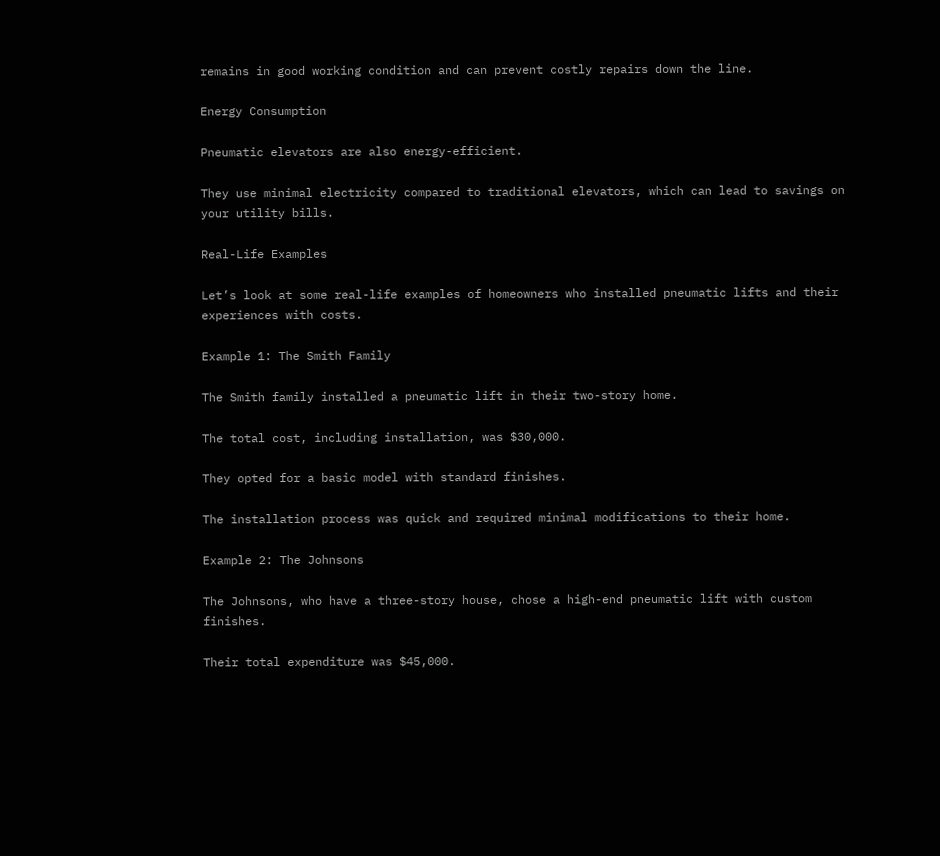remains in good working condition and can prevent costly repairs down the line.

Energy Consumption

Pneumatic elevators are also energy-efficient.

They use minimal electricity compared to traditional elevators, which can lead to savings on your utility bills.

Real-Life Examples

Let’s look at some real-life examples of homeowners who installed pneumatic lifts and their experiences with costs.

Example 1: The Smith Family

The Smith family installed a pneumatic lift in their two-story home.

The total cost, including installation, was $30,000.

They opted for a basic model with standard finishes.

The installation process was quick and required minimal modifications to their home.

Example 2: The Johnsons

The Johnsons, who have a three-story house, chose a high-end pneumatic lift with custom finishes.

Their total expenditure was $45,000.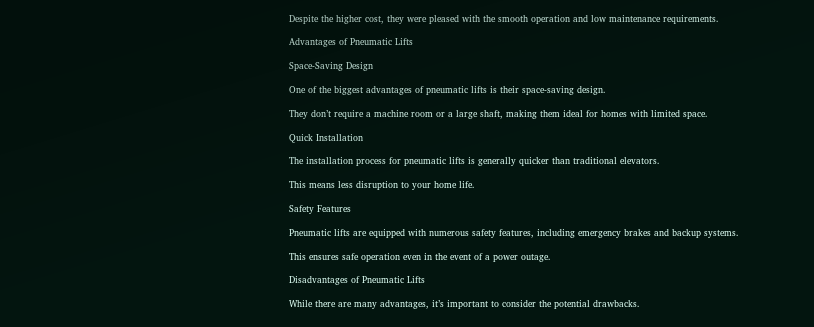Despite the higher cost, they were pleased with the smooth operation and low maintenance requirements.

Advantages of Pneumatic Lifts

Space-Saving Design

One of the biggest advantages of pneumatic lifts is their space-saving design.

They don’t require a machine room or a large shaft, making them ideal for homes with limited space.

Quick Installation

The installation process for pneumatic lifts is generally quicker than traditional elevators.

This means less disruption to your home life.

Safety Features

Pneumatic lifts are equipped with numerous safety features, including emergency brakes and backup systems.

This ensures safe operation even in the event of a power outage.

Disadvantages of Pneumatic Lifts

While there are many advantages, it’s important to consider the potential drawbacks.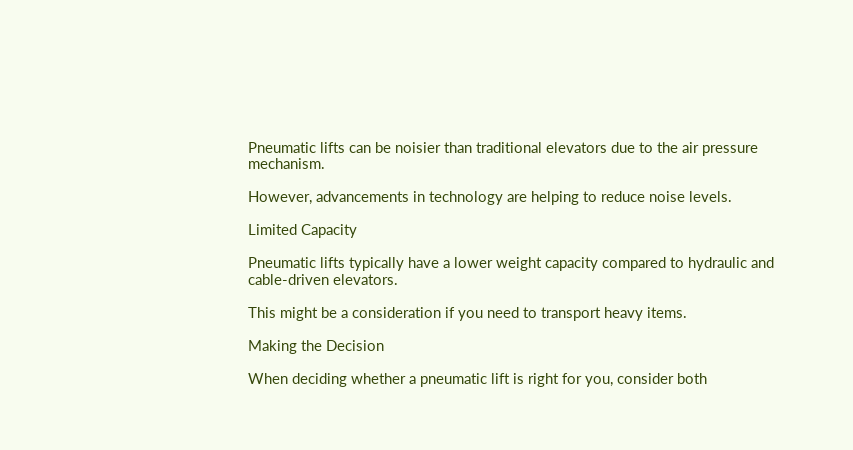Pneumatic lifts can be noisier than traditional elevators due to the air pressure mechanism.

However, advancements in technology are helping to reduce noise levels.

Limited Capacity

Pneumatic lifts typically have a lower weight capacity compared to hydraulic and cable-driven elevators.

This might be a consideration if you need to transport heavy items.

Making the Decision

When deciding whether a pneumatic lift is right for you, consider both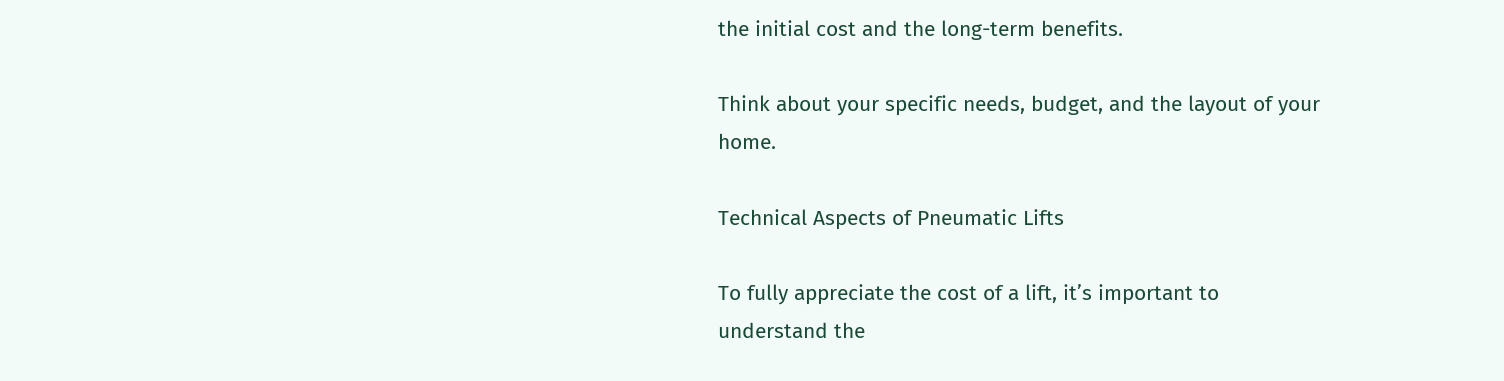the initial cost and the long-term benefits.

Think about your specific needs, budget, and the layout of your home.

Technical Aspects of Pneumatic Lifts

To fully appreciate the cost of a lift, it’s important to understand the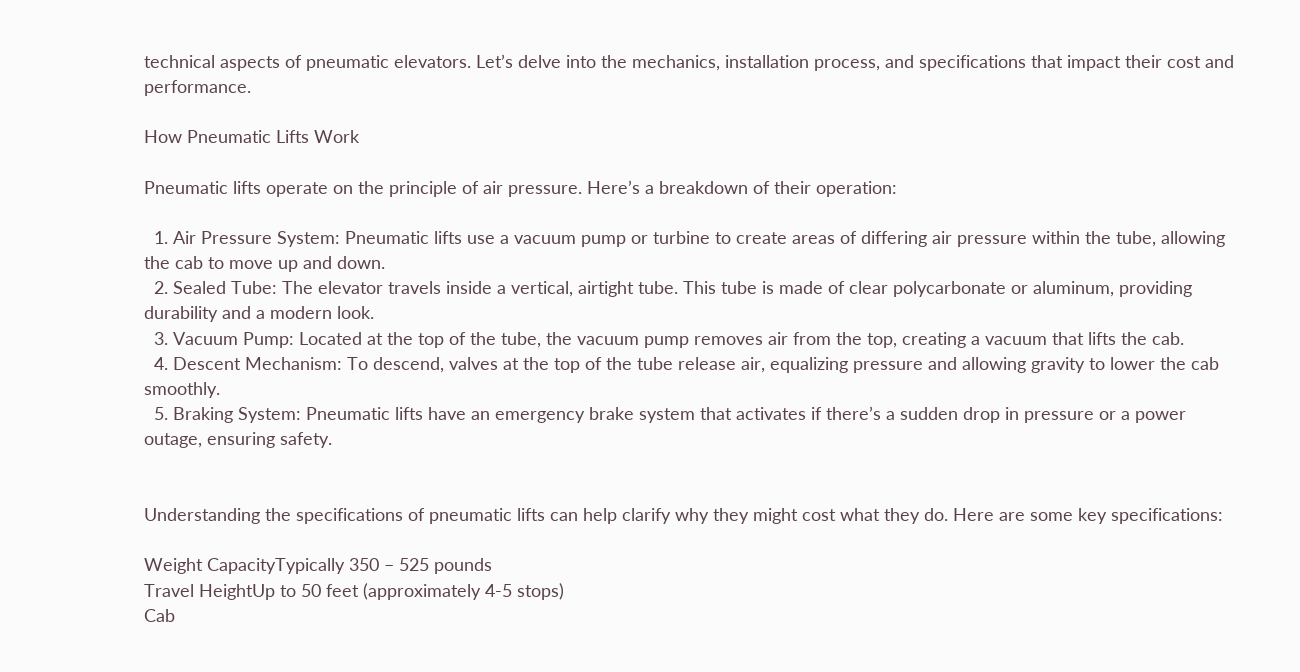technical aspects of pneumatic elevators. Let’s delve into the mechanics, installation process, and specifications that impact their cost and performance.

How Pneumatic Lifts Work

Pneumatic lifts operate on the principle of air pressure. Here’s a breakdown of their operation:

  1. Air Pressure System: Pneumatic lifts use a vacuum pump or turbine to create areas of differing air pressure within the tube, allowing the cab to move up and down.
  2. Sealed Tube: The elevator travels inside a vertical, airtight tube. This tube is made of clear polycarbonate or aluminum, providing durability and a modern look.
  3. Vacuum Pump: Located at the top of the tube, the vacuum pump removes air from the top, creating a vacuum that lifts the cab.
  4. Descent Mechanism: To descend, valves at the top of the tube release air, equalizing pressure and allowing gravity to lower the cab smoothly.
  5. Braking System: Pneumatic lifts have an emergency brake system that activates if there’s a sudden drop in pressure or a power outage, ensuring safety.


Understanding the specifications of pneumatic lifts can help clarify why they might cost what they do. Here are some key specifications:

Weight CapacityTypically 350 – 525 pounds
Travel HeightUp to 50 feet (approximately 4-5 stops)
Cab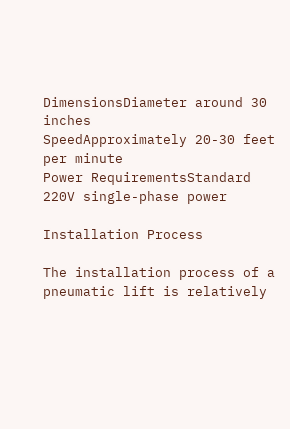DimensionsDiameter around 30 inches
SpeedApproximately 20-30 feet per minute
Power RequirementsStandard 220V single-phase power

Installation Process

The installation process of a pneumatic lift is relatively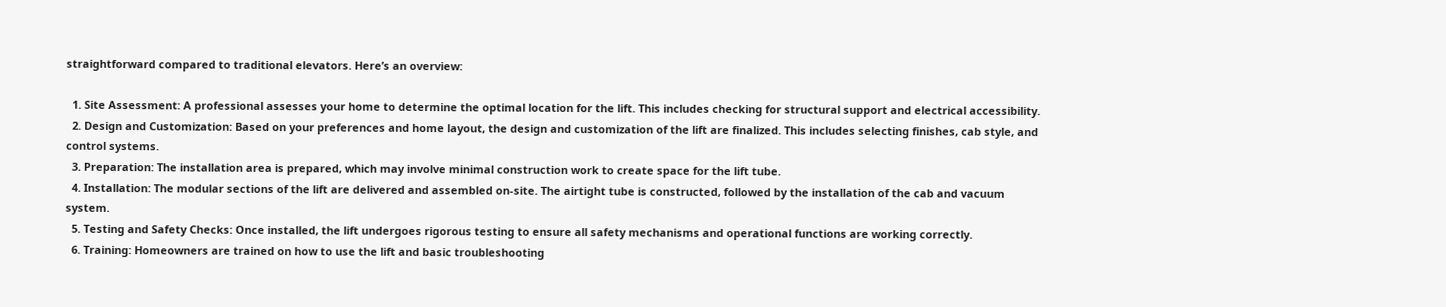straightforward compared to traditional elevators. Here’s an overview:

  1. Site Assessment: A professional assesses your home to determine the optimal location for the lift. This includes checking for structural support and electrical accessibility.
  2. Design and Customization: Based on your preferences and home layout, the design and customization of the lift are finalized. This includes selecting finishes, cab style, and control systems.
  3. Preparation: The installation area is prepared, which may involve minimal construction work to create space for the lift tube.
  4. Installation: The modular sections of the lift are delivered and assembled on-site. The airtight tube is constructed, followed by the installation of the cab and vacuum system.
  5. Testing and Safety Checks: Once installed, the lift undergoes rigorous testing to ensure all safety mechanisms and operational functions are working correctly.
  6. Training: Homeowners are trained on how to use the lift and basic troubleshooting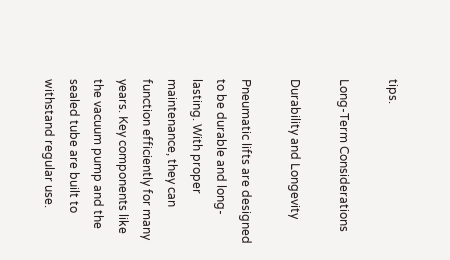tips.

Long-Term Considerations

Durability and Longevity

Pneumatic lifts are designed to be durable and long-lasting. With proper maintenance, they can function efficiently for many years. Key components like the vacuum pump and the sealed tube are built to withstand regular use.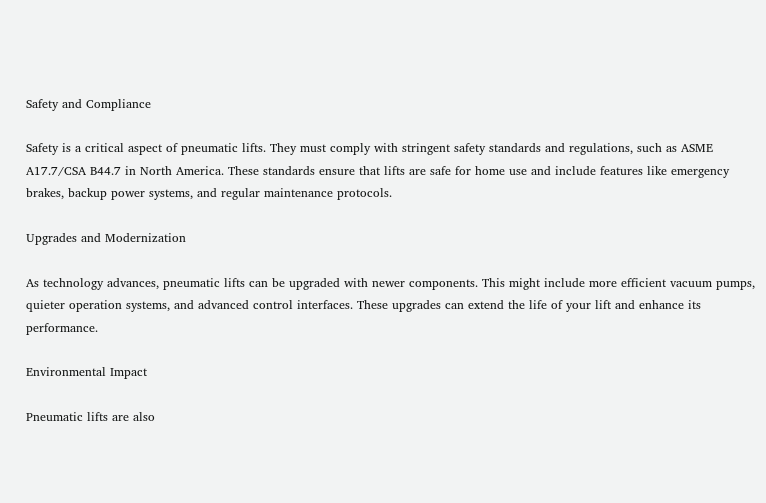Safety and Compliance

Safety is a critical aspect of pneumatic lifts. They must comply with stringent safety standards and regulations, such as ASME A17.7/CSA B44.7 in North America. These standards ensure that lifts are safe for home use and include features like emergency brakes, backup power systems, and regular maintenance protocols.

Upgrades and Modernization

As technology advances, pneumatic lifts can be upgraded with newer components. This might include more efficient vacuum pumps, quieter operation systems, and advanced control interfaces. These upgrades can extend the life of your lift and enhance its performance.

Environmental Impact

Pneumatic lifts are also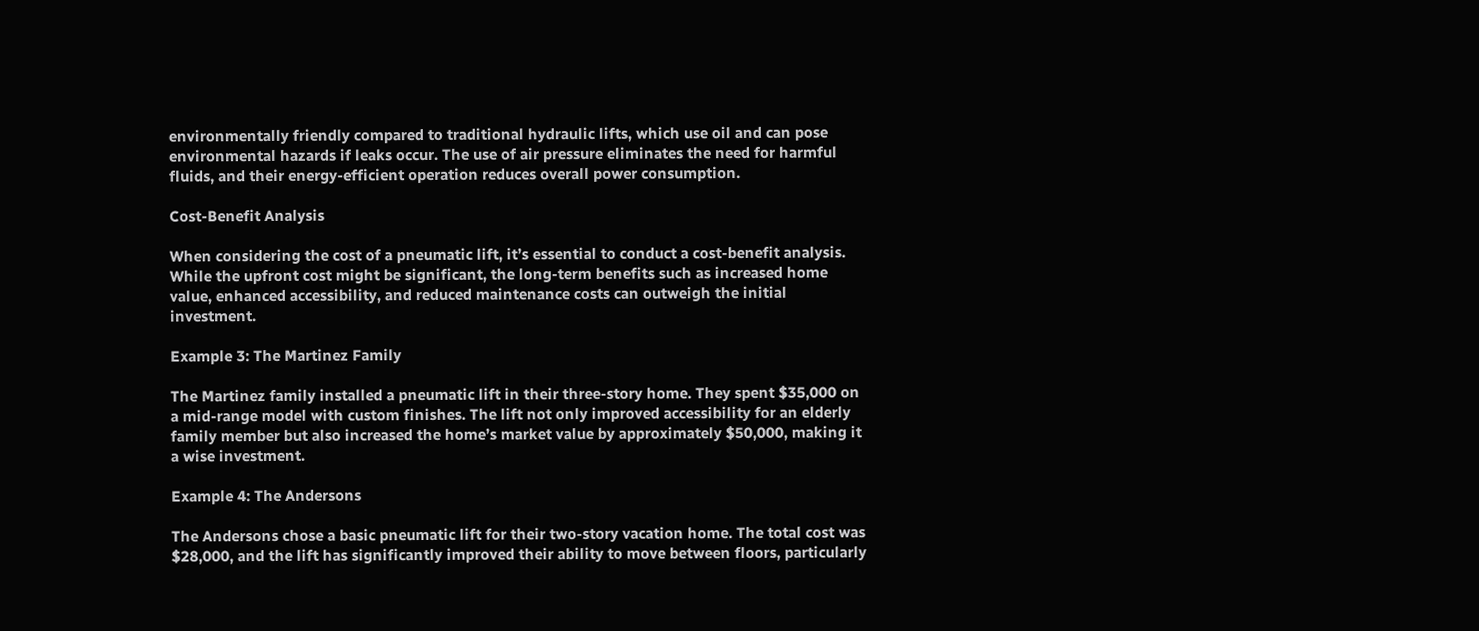environmentally friendly compared to traditional hydraulic lifts, which use oil and can pose environmental hazards if leaks occur. The use of air pressure eliminates the need for harmful fluids, and their energy-efficient operation reduces overall power consumption.

Cost-Benefit Analysis

When considering the cost of a pneumatic lift, it’s essential to conduct a cost-benefit analysis. While the upfront cost might be significant, the long-term benefits such as increased home value, enhanced accessibility, and reduced maintenance costs can outweigh the initial investment.

Example 3: The Martinez Family

The Martinez family installed a pneumatic lift in their three-story home. They spent $35,000 on a mid-range model with custom finishes. The lift not only improved accessibility for an elderly family member but also increased the home’s market value by approximately $50,000, making it a wise investment.

Example 4: The Andersons

The Andersons chose a basic pneumatic lift for their two-story vacation home. The total cost was $28,000, and the lift has significantly improved their ability to move between floors, particularly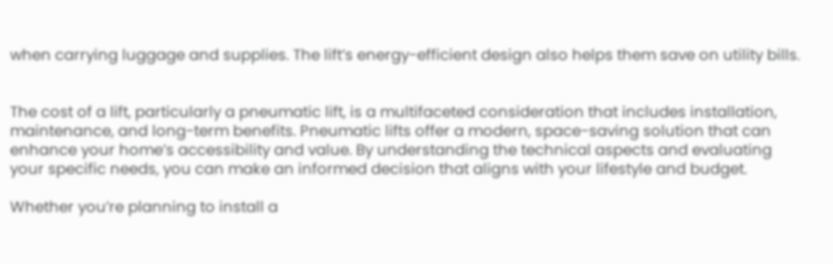when carrying luggage and supplies. The lift’s energy-efficient design also helps them save on utility bills.


The cost of a lift, particularly a pneumatic lift, is a multifaceted consideration that includes installation, maintenance, and long-term benefits. Pneumatic lifts offer a modern, space-saving solution that can enhance your home’s accessibility and value. By understanding the technical aspects and evaluating your specific needs, you can make an informed decision that aligns with your lifestyle and budget.

Whether you’re planning to install a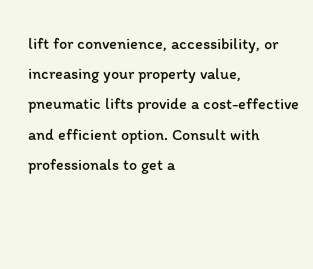lift for convenience, accessibility, or increasing your property value, pneumatic lifts provide a cost-effective and efficient option. Consult with professionals to get a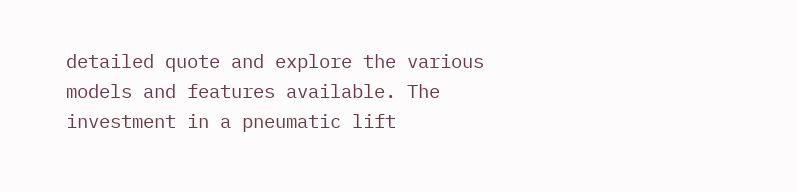detailed quote and explore the various models and features available. The investment in a pneumatic lift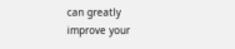can greatly improve your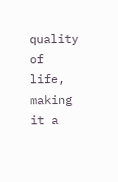quality of life, making it a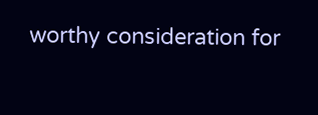worthy consideration for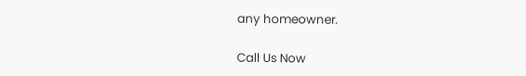any homeowner.

Call Us Now